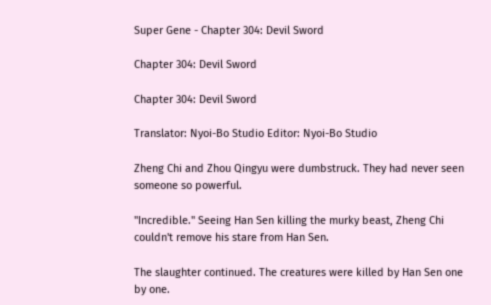Super Gene - Chapter 304: Devil Sword

Chapter 304: Devil Sword

Chapter 304: Devil Sword

Translator: Nyoi-Bo Studio Editor: Nyoi-Bo Studio

Zheng Chi and Zhou Qingyu were dumbstruck. They had never seen someone so powerful.

"Incredible." Seeing Han Sen killing the murky beast, Zheng Chi couldn't remove his stare from Han Sen.

The slaughter continued. The creatures were killed by Han Sen one by one.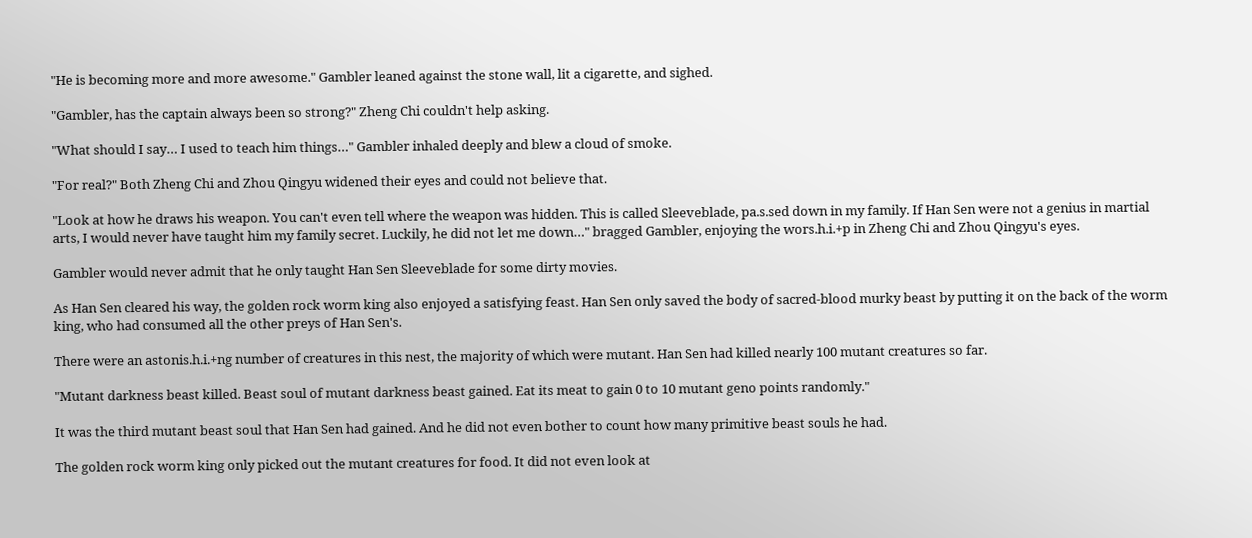"He is becoming more and more awesome." Gambler leaned against the stone wall, lit a cigarette, and sighed.

"Gambler, has the captain always been so strong?" Zheng Chi couldn't help asking.

"What should I say… I used to teach him things…" Gambler inhaled deeply and blew a cloud of smoke.

"For real?" Both Zheng Chi and Zhou Qingyu widened their eyes and could not believe that.

"Look at how he draws his weapon. You can't even tell where the weapon was hidden. This is called Sleeveblade, pa.s.sed down in my family. If Han Sen were not a genius in martial arts, I would never have taught him my family secret. Luckily, he did not let me down…" bragged Gambler, enjoying the wors.h.i.+p in Zheng Chi and Zhou Qingyu's eyes.

Gambler would never admit that he only taught Han Sen Sleeveblade for some dirty movies.

As Han Sen cleared his way, the golden rock worm king also enjoyed a satisfying feast. Han Sen only saved the body of sacred-blood murky beast by putting it on the back of the worm king, who had consumed all the other preys of Han Sen's.

There were an astonis.h.i.+ng number of creatures in this nest, the majority of which were mutant. Han Sen had killed nearly 100 mutant creatures so far.

"Mutant darkness beast killed. Beast soul of mutant darkness beast gained. Eat its meat to gain 0 to 10 mutant geno points randomly."

It was the third mutant beast soul that Han Sen had gained. And he did not even bother to count how many primitive beast souls he had.

The golden rock worm king only picked out the mutant creatures for food. It did not even look at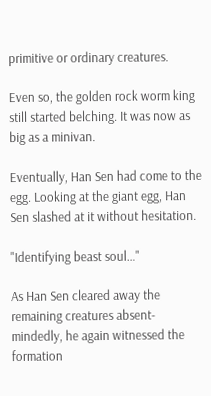primitive or ordinary creatures.

Even so, the golden rock worm king still started belching. It was now as big as a minivan.

Eventually, Han Sen had come to the egg. Looking at the giant egg, Han Sen slashed at it without hesitation.

"Identifying beast soul…"

As Han Sen cleared away the remaining creatures absent-mindedly, he again witnessed the formation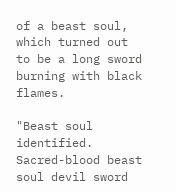of a beast soul, which turned out to be a long sword burning with black flames.

"Beast soul identified. Sacred-blood beast soul devil sword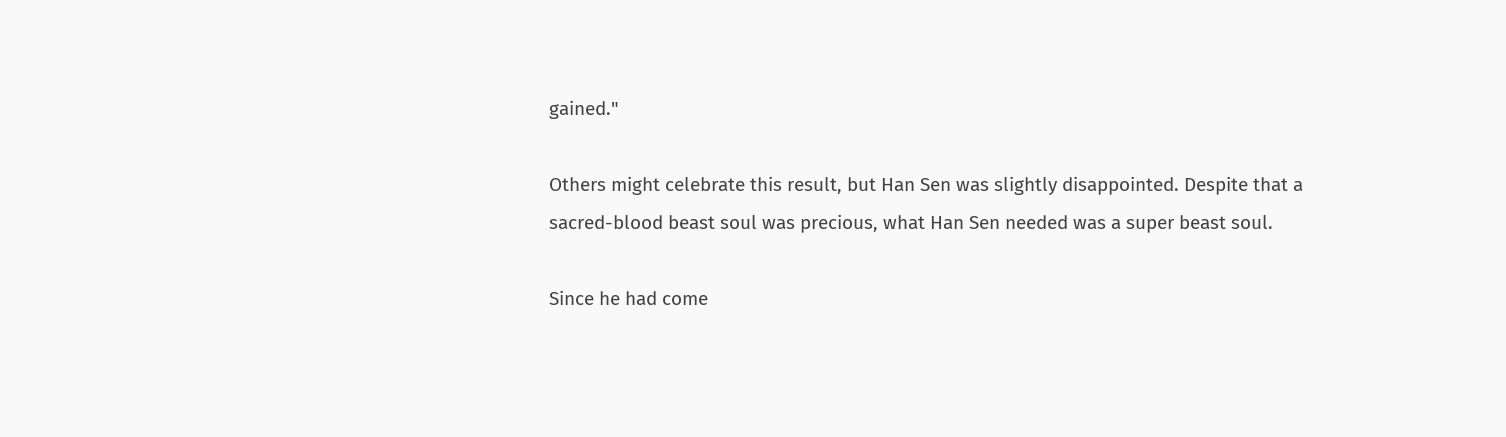gained."

Others might celebrate this result, but Han Sen was slightly disappointed. Despite that a sacred-blood beast soul was precious, what Han Sen needed was a super beast soul.

Since he had come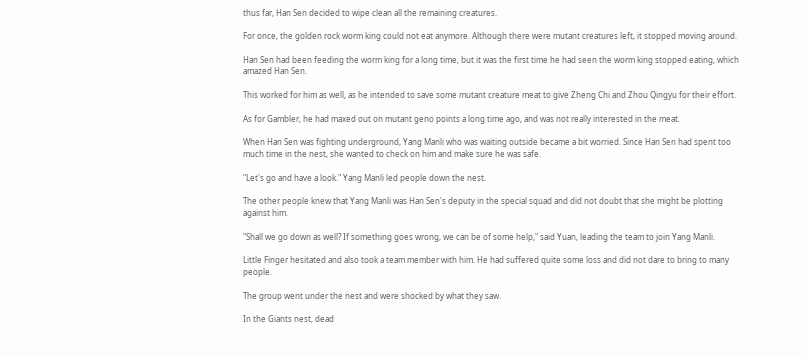thus far, Han Sen decided to wipe clean all the remaining creatures.

For once, the golden rock worm king could not eat anymore. Although there were mutant creatures left, it stopped moving around.

Han Sen had been feeding the worm king for a long time, but it was the first time he had seen the worm king stopped eating, which amazed Han Sen.

This worked for him as well, as he intended to save some mutant creature meat to give Zheng Chi and Zhou Qingyu for their effort.

As for Gambler, he had maxed out on mutant geno points a long time ago, and was not really interested in the meat.

When Han Sen was fighting underground, Yang Manli who was waiting outside became a bit worried. Since Han Sen had spent too much time in the nest, she wanted to check on him and make sure he was safe.

"Let's go and have a look." Yang Manli led people down the nest.

The other people knew that Yang Manli was Han Sen's deputy in the special squad and did not doubt that she might be plotting against him.

"Shall we go down as well? If something goes wrong, we can be of some help," said Yuan, leading the team to join Yang Manli.

Little Finger hesitated and also took a team member with him. He had suffered quite some loss and did not dare to bring to many people.

The group went under the nest and were shocked by what they saw.

In the Giants nest, dead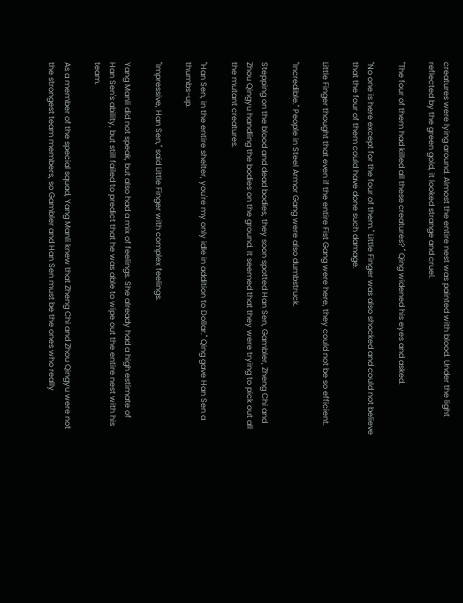creatures were lying around. Almost the entire nest was painted with blood. Under the light reflected by the green gold, it looked strange and cruel.

"The four of them had killed all these creatures? " Qing widened his eyes and asked.

"No one is here except for the four of them." Little Finger was also shocked and could not believe that the four of them could have done such damage.

Little Finger thought that even if the entire Fist Gang were here, they could not be so efficient.

"Incredible." People in Steel Armor Gang were also dumbstruck.

Stepping on the blood and dead bodies, they soon spotted Han Sen, Gambler, Zheng Chi and Zhou Qingyu handling the bodies on the ground. It seemed that they were trying to pick out all the mutant creatures.

"Han Sen, in the entire shelter, you're my only idle in addition to Dollar." Qing gave Han Sen a thumbs-up.

"Impressive, Han Sen," said Little Finger with complex feelings.

Yang Manli did not speak, but also had a mix of feelings. She already had a high estimate of Han Sen's ability, but still failed to predict that he was able to wipe out the entire nest with his team.

As a member of the special squad, Yang Manli knew that Zheng Chi and Zhou Qingyu were not the strongest team members, so Gambler and Han Sen must be the ones who really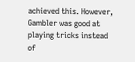achieved this. However, Gambler was good at playing tricks instead of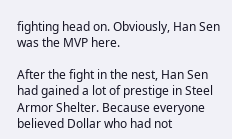fighting head on. Obviously, Han Sen was the MVP here.

After the fight in the nest, Han Sen had gained a lot of prestige in Steel Armor Shelter. Because everyone believed Dollar who had not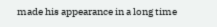made his appearance in a long time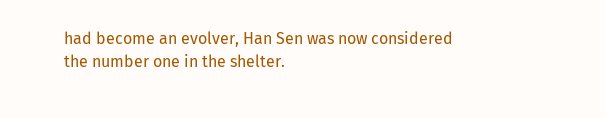had become an evolver, Han Sen was now considered the number one in the shelter.